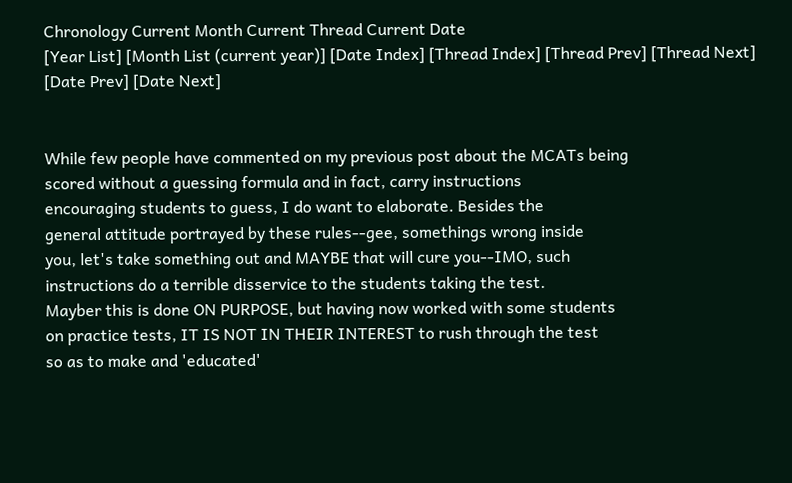Chronology Current Month Current Thread Current Date
[Year List] [Month List (current year)] [Date Index] [Thread Index] [Thread Prev] [Thread Next] [Date Prev] [Date Next]


While few people have commented on my previous post about the MCATs being
scored without a guessing formula and in fact, carry instructions
encouraging students to guess, I do want to elaborate. Besides the
general attitude portrayed by these rules--gee, somethings wrong inside
you, let's take something out and MAYBE that will cure you--IMO, such
instructions do a terrible disservice to the students taking the test.
Mayber this is done ON PURPOSE, but having now worked with some students
on practice tests, IT IS NOT IN THEIR INTEREST to rush through the test
so as to make and 'educated'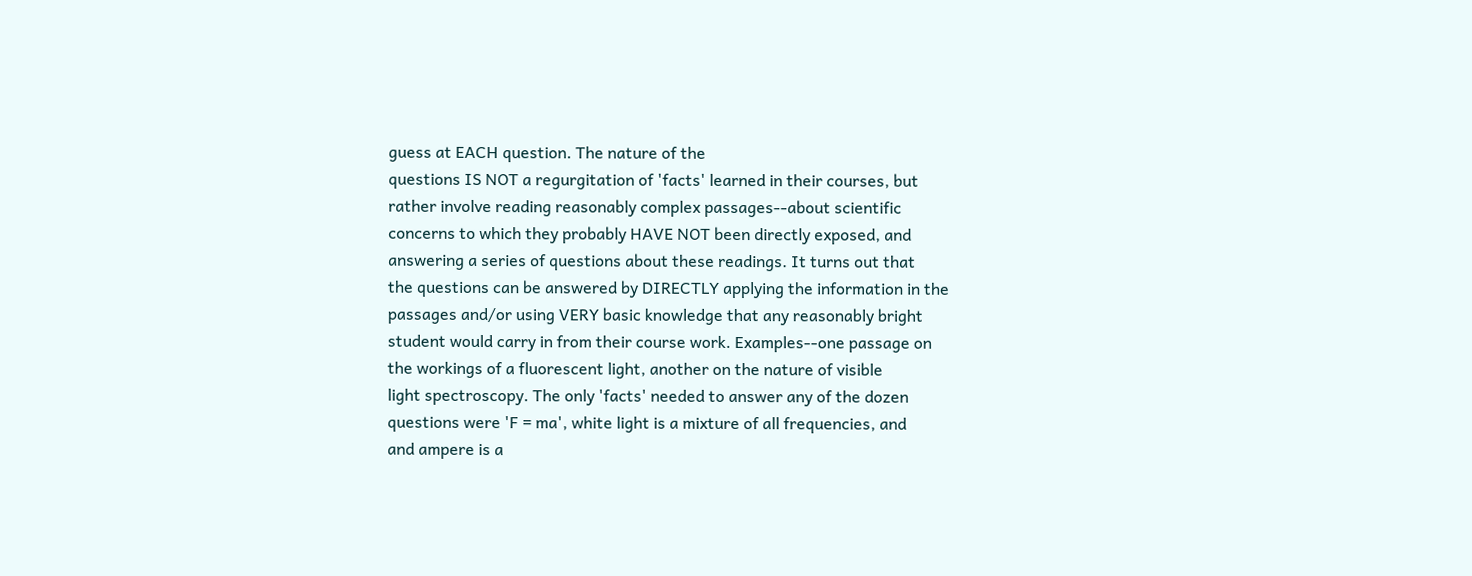guess at EACH question. The nature of the
questions IS NOT a regurgitation of 'facts' learned in their courses, but
rather involve reading reasonably complex passages--about scientific
concerns to which they probably HAVE NOT been directly exposed, and
answering a series of questions about these readings. It turns out that
the questions can be answered by DIRECTLY applying the information in the
passages and/or using VERY basic knowledge that any reasonably bright
student would carry in from their course work. Examples--one passage on
the workings of a fluorescent light, another on the nature of visible
light spectroscopy. The only 'facts' needed to answer any of the dozen
questions were 'F = ma', white light is a mixture of all frequencies, and
and ampere is a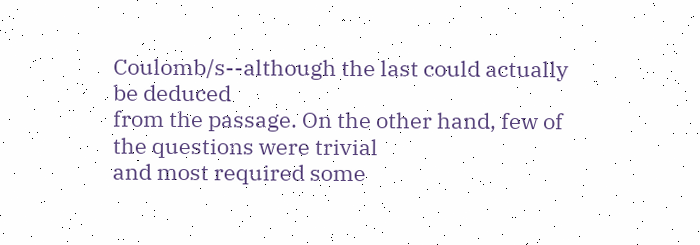Coulomb/s--although the last could actually be deduced
from the passage. On the other hand, few of the questions were trivial
and most required some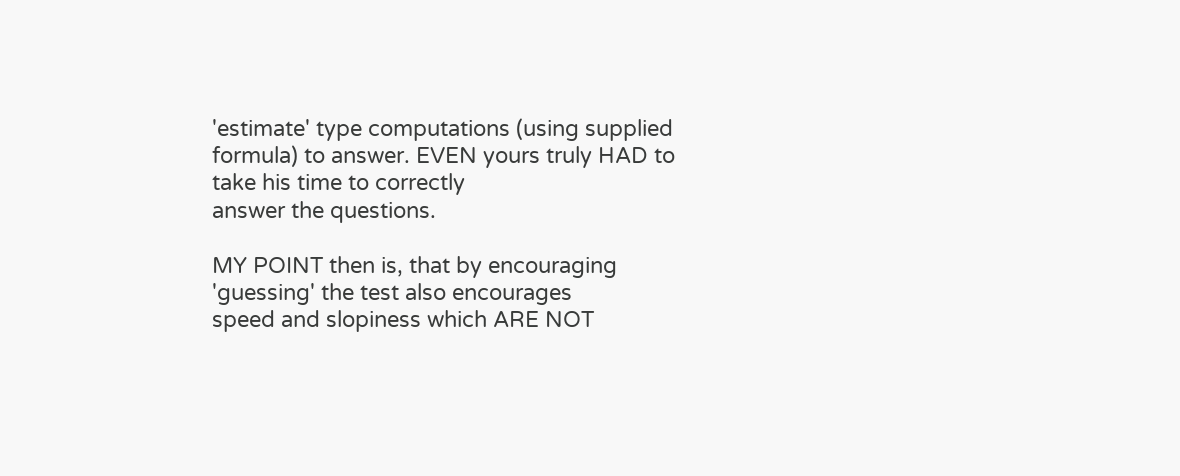'estimate' type computations (using supplied
formula) to answer. EVEN yours truly HAD to take his time to correctly
answer the questions.

MY POINT then is, that by encouraging 'guessing' the test also encourages
speed and slopiness which ARE NOT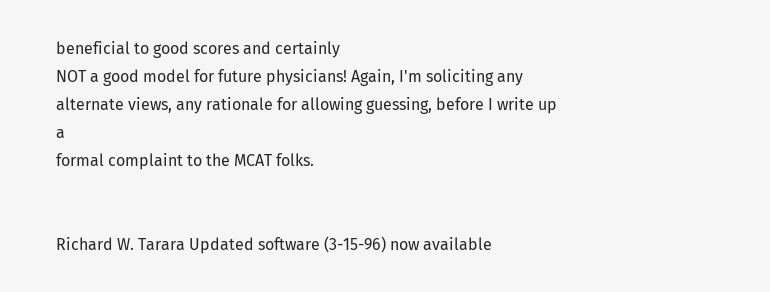beneficial to good scores and certainly
NOT a good model for future physicians! Again, I'm soliciting any
alternate views, any rationale for allowing guessing, before I write up a
formal complaint to the MCAT folks.


Richard W. Tarara Updated software (3-15-96) now available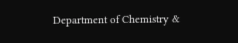Department of Chemistry &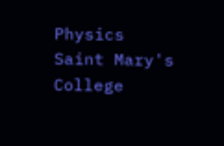Physics
Saint Mary's College